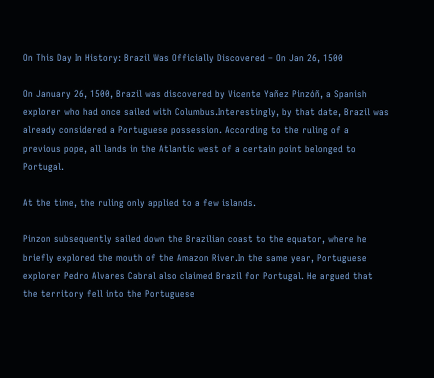On This Day In History: Brazil Was Officially Discovered – On Jan 26, 1500

On January 26, 1500, Brazil was discovered by Vicente Yañez Pinzóñ, a Spanish explorer who had once sailed with Columbus.Interestingly, by that date, Brazil was already considered a Portuguese possession. According to the ruling of a previous pope, all lands in the Atlantic west of a certain point belonged to Portugal.

At the time, the ruling only applied to a few islands.

Pinzon subsequently sailed down the Brazilian coast to the equator, where he briefly explored the mouth of the Amazon River.In the same year, Portuguese explorer Pedro Alvares Cabral also claimed Brazil for Portugal. He argued that the territory fell into the Portuguese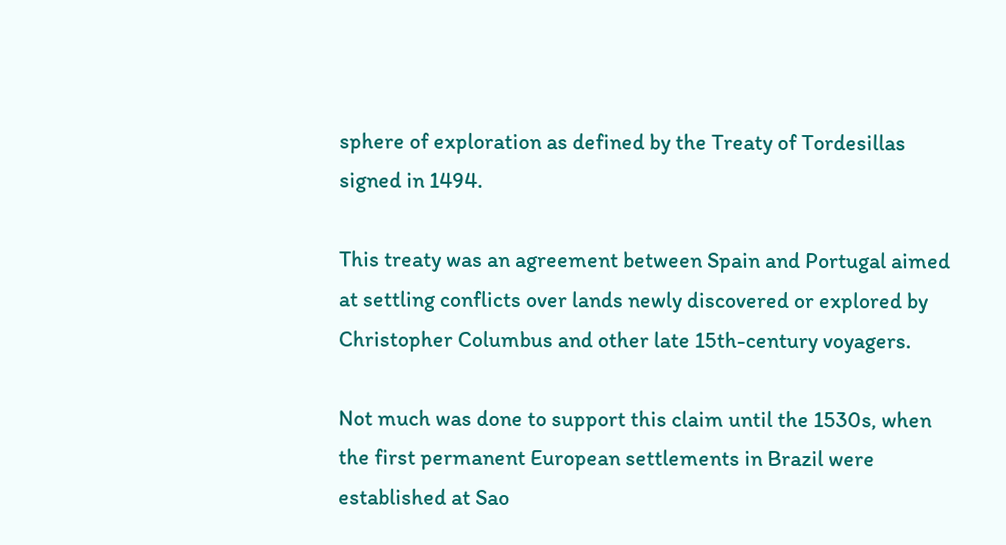sphere of exploration as defined by the Treaty of Tordesillas signed in 1494.

This treaty was an agreement between Spain and Portugal aimed at settling conflicts over lands newly discovered or explored by Christopher Columbus and other late 15th-century voyagers.

Not much was done to support this claim until the 1530s, when the first permanent European settlements in Brazil were established at Sao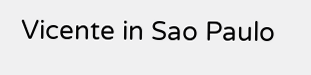Vicente in Sao Paulo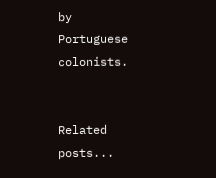by Portuguese colonists.


Related posts...